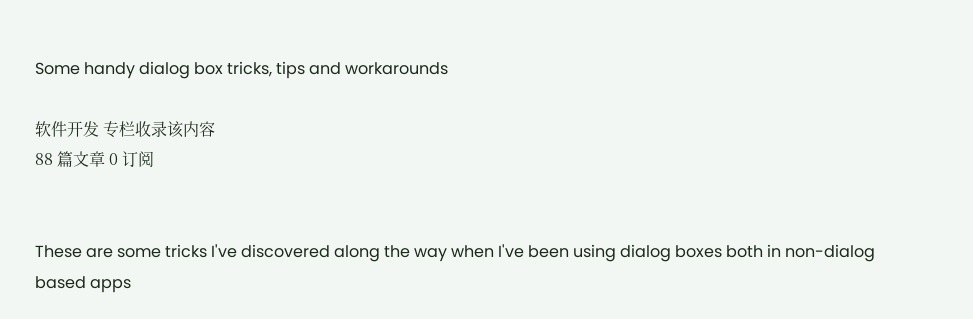Some handy dialog box tricks, tips and workarounds

软件开发 专栏收录该内容
88 篇文章 0 订阅


These are some tricks I've discovered along the way when I've been using dialog boxes both in non-dialog based apps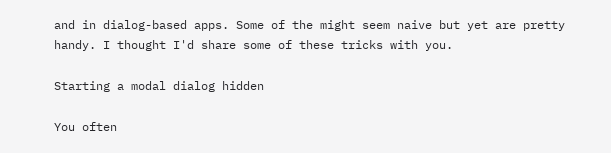and in dialog-based apps. Some of the might seem naive but yet are pretty handy. I thought I'd share some of these tricks with you.

Starting a modal dialog hidden

You often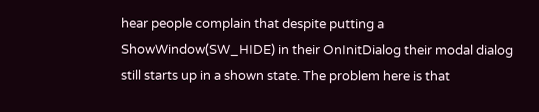hear people complain that despite putting a ShowWindow(SW_HIDE) in their OnInitDialog their modal dialog still starts up in a shown state. The problem here is that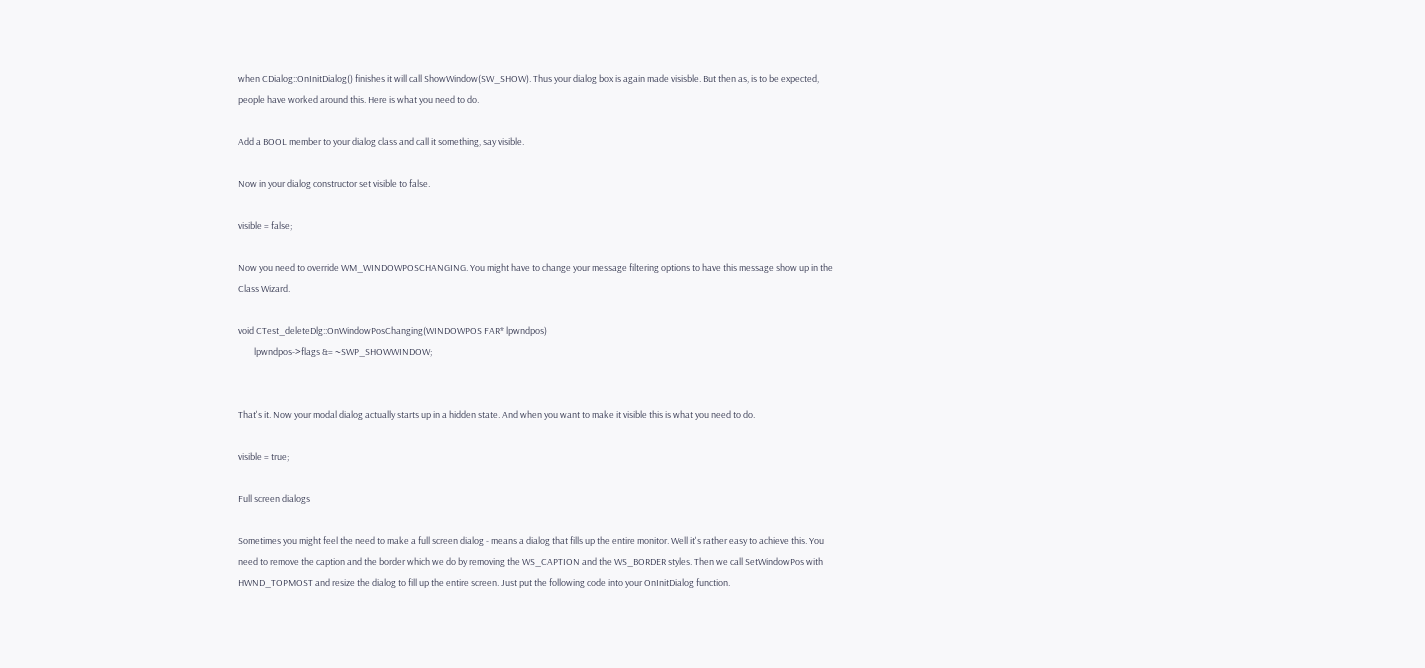when CDialog::OnInitDialog() finishes it will call ShowWindow(SW_SHOW). Thus your dialog box is again made visisble. But then as, is to be expected, people have worked around this. Here is what you need to do.

Add a BOOL member to your dialog class and call it something, say visible.

Now in your dialog constructor set visible to false.

visible = false;

Now you need to override WM_WINDOWPOSCHANGING. You might have to change your message filtering options to have this message show up in the Class Wizard.

void CTest_deleteDlg::OnWindowPosChanging(WINDOWPOS FAR* lpwndpos)
        lpwndpos->flags &= ~SWP_SHOWWINDOW;


That's it. Now your modal dialog actually starts up in a hidden state. And when you want to make it visible this is what you need to do.

visible = true;

Full screen dialogs

Sometimes you might feel the need to make a full screen dialog - means a dialog that fills up the entire monitor. Well it's rather easy to achieve this. You need to remove the caption and the border which we do by removing the WS_CAPTION and the WS_BORDER styles. Then we call SetWindowPos with HWND_TOPMOST and resize the dialog to fill up the entire screen. Just put the following code into your OnInitDialog function.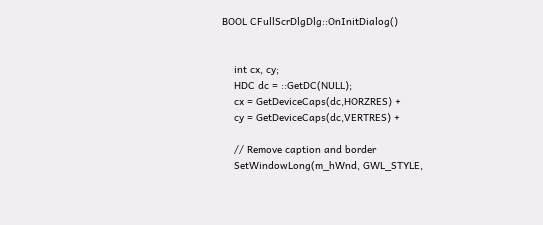BOOL CFullScrDlgDlg::OnInitDialog()


    int cx, cy;
    HDC dc = ::GetDC(NULL);
    cx = GetDeviceCaps(dc,HORZRES) +
    cy = GetDeviceCaps(dc,VERTRES) +

    // Remove caption and border
    SetWindowLong(m_hWnd, GWL_STYLE,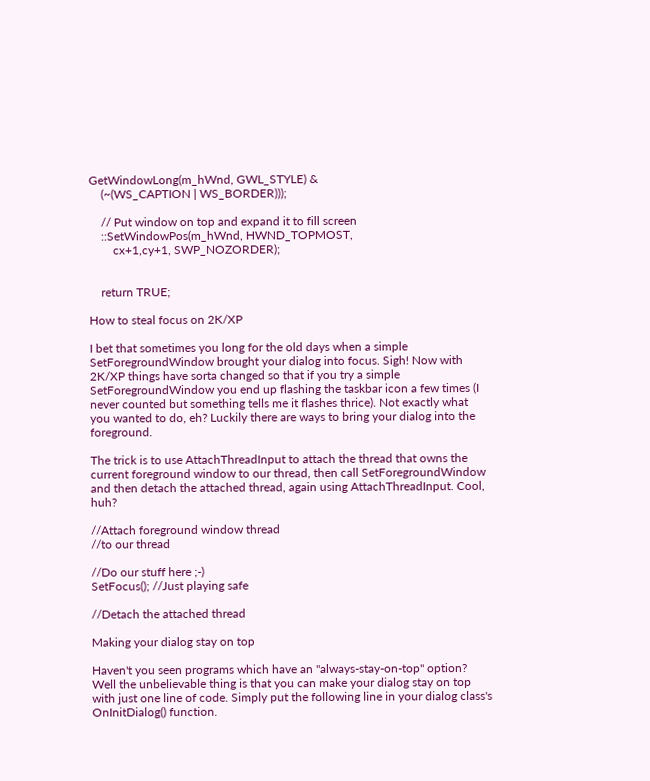GetWindowLong(m_hWnd, GWL_STYLE) &
    (~(WS_CAPTION | WS_BORDER)));

    // Put window on top and expand it to fill screen
    ::SetWindowPos(m_hWnd, HWND_TOPMOST,
        cx+1,cy+1, SWP_NOZORDER);


    return TRUE;

How to steal focus on 2K/XP

I bet that sometimes you long for the old days when a simple SetForegroundWindow brought your dialog into focus. Sigh! Now with 2K/XP things have sorta changed so that if you try a simple SetForegroundWindow you end up flashing the taskbar icon a few times (I never counted but something tells me it flashes thrice). Not exactly what you wanted to do, eh? Luckily there are ways to bring your dialog into the foreground.

The trick is to use AttachThreadInput to attach the thread that owns the current foreground window to our thread, then call SetForegroundWindow and then detach the attached thread, again using AttachThreadInput. Cool, huh?

//Attach foreground window thread
//to our thread

//Do our stuff here ;-)
SetFocus(); //Just playing safe

//Detach the attached thread

Making your dialog stay on top

Haven't you seen programs which have an "always-stay-on-top" option? Well the unbelievable thing is that you can make your dialog stay on top with just one line of code. Simply put the following line in your dialog class's OnInitDialog() function.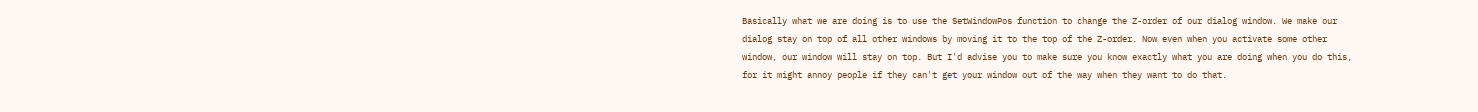Basically what we are doing is to use the SetWindowPos function to change the Z-order of our dialog window. We make our dialog stay on top of all other windows by moving it to the top of the Z-order. Now even when you activate some other window, our window will stay on top. But I'd advise you to make sure you know exactly what you are doing when you do this, for it might annoy people if they can't get your window out of the way when they want to do that.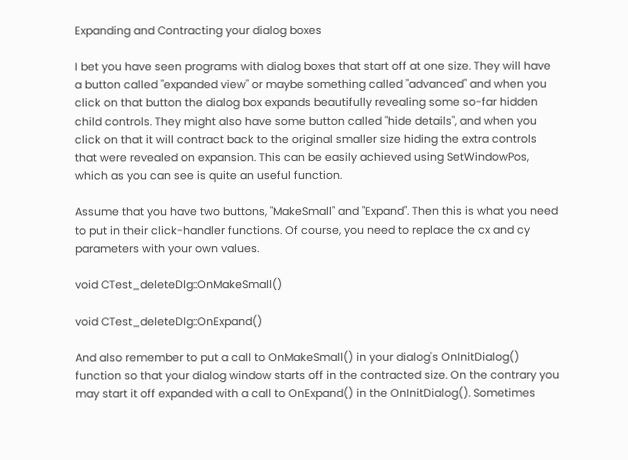Expanding and Contracting your dialog boxes

I bet you have seen programs with dialog boxes that start off at one size. They will have a button called "expanded view" or maybe something called "advanced" and when you click on that button the dialog box expands beautifully revealing some so-far hidden child controls. They might also have some button called "hide details", and when you click on that it will contract back to the original smaller size hiding the extra controls that were revealed on expansion. This can be easily achieved using SetWindowPos, which as you can see is quite an useful function.

Assume that you have two buttons, "MakeSmall" and "Expand". Then this is what you need to put in their click-handler functions. Of course, you need to replace the cx and cy parameters with your own values.

void CTest_deleteDlg::OnMakeSmall()

void CTest_deleteDlg::OnExpand()

And also remember to put a call to OnMakeSmall() in your dialog's OnInitDialog() function so that your dialog window starts off in the contracted size. On the contrary you may start it off expanded with a call to OnExpand() in the OnInitDialog(). Sometimes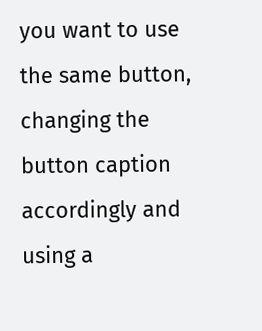you want to use the same button, changing the button caption accordingly and using a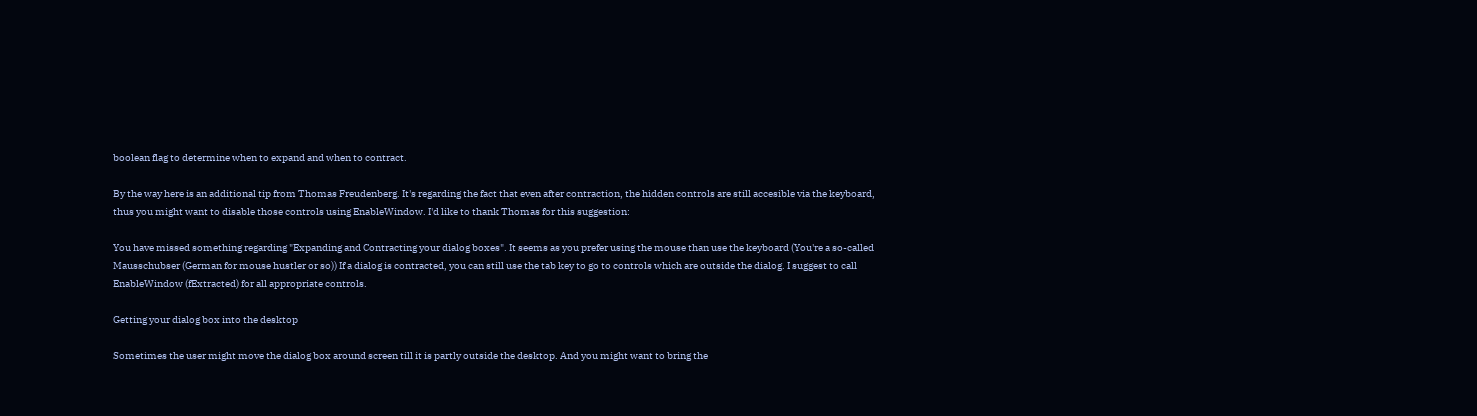boolean flag to determine when to expand and when to contract.

By the way here is an additional tip from Thomas Freudenberg. It's regarding the fact that even after contraction, the hidden controls are still accesible via the keyboard, thus you might want to disable those controls using EnableWindow. I'd like to thank Thomas for this suggestion:

You have missed something regarding "Expanding and Contracting your dialog boxes". It seems as you prefer using the mouse than use the keyboard (You're a so-called Mausschubser (German for mouse hustler or so)) If a dialog is contracted, you can still use the tab key to go to controls which are outside the dialog. I suggest to call EnableWindow (fExtracted) for all appropriate controls.

Getting your dialog box into the desktop

Sometimes the user might move the dialog box around screen till it is partly outside the desktop. And you might want to bring the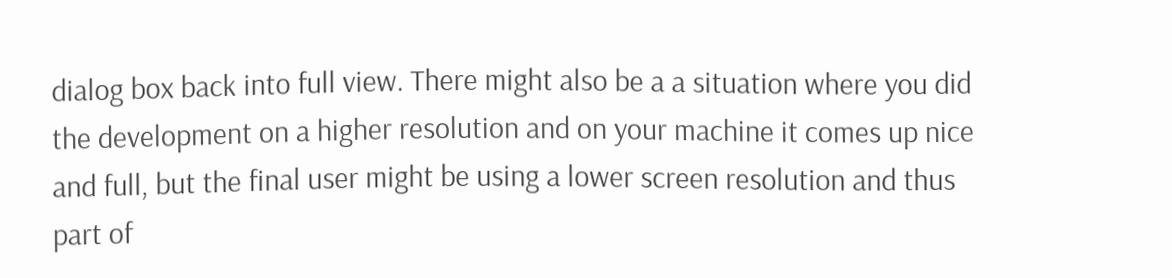dialog box back into full view. There might also be a a situation where you did the development on a higher resolution and on your machine it comes up nice and full, but the final user might be using a lower screen resolution and thus part of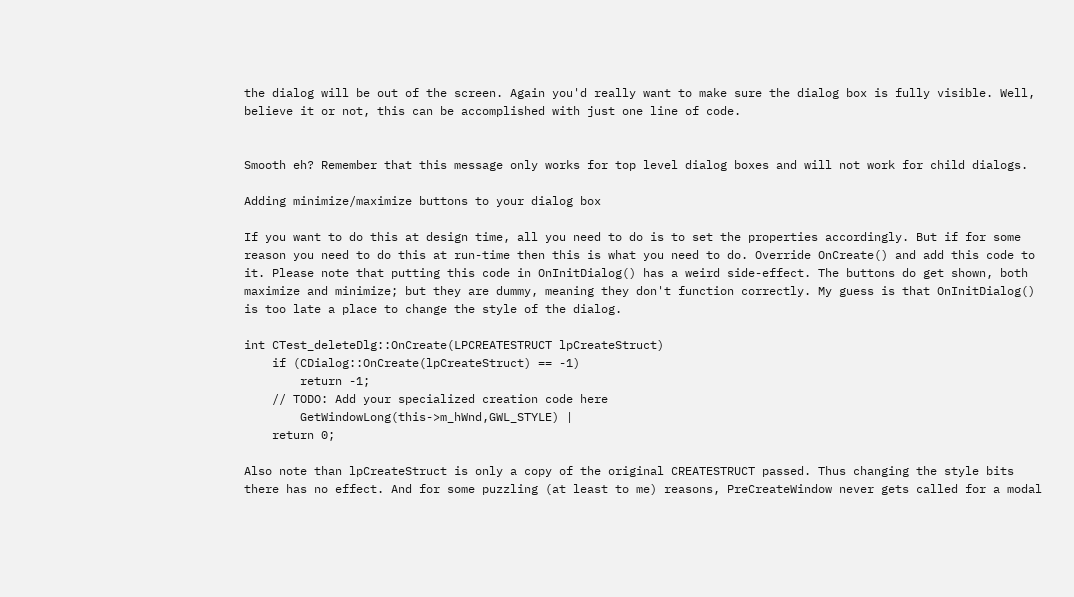the dialog will be out of the screen. Again you'd really want to make sure the dialog box is fully visible. Well, believe it or not, this can be accomplished with just one line of code.


Smooth eh? Remember that this message only works for top level dialog boxes and will not work for child dialogs.

Adding minimize/maximize buttons to your dialog box

If you want to do this at design time, all you need to do is to set the properties accordingly. But if for some reason you need to do this at run-time then this is what you need to do. Override OnCreate() and add this code to it. Please note that putting this code in OnInitDialog() has a weird side-effect. The buttons do get shown, both maximize and minimize; but they are dummy, meaning they don't function correctly. My guess is that OnInitDialog() is too late a place to change the style of the dialog.

int CTest_deleteDlg::OnCreate(LPCREATESTRUCT lpCreateStruct)
    if (CDialog::OnCreate(lpCreateStruct) == -1)
        return -1;
    // TODO: Add your specialized creation code here
        GetWindowLong(this->m_hWnd,GWL_STYLE) |
    return 0;

Also note than lpCreateStruct is only a copy of the original CREATESTRUCT passed. Thus changing the style bits there has no effect. And for some puzzling (at least to me) reasons, PreCreateWindow never gets called for a modal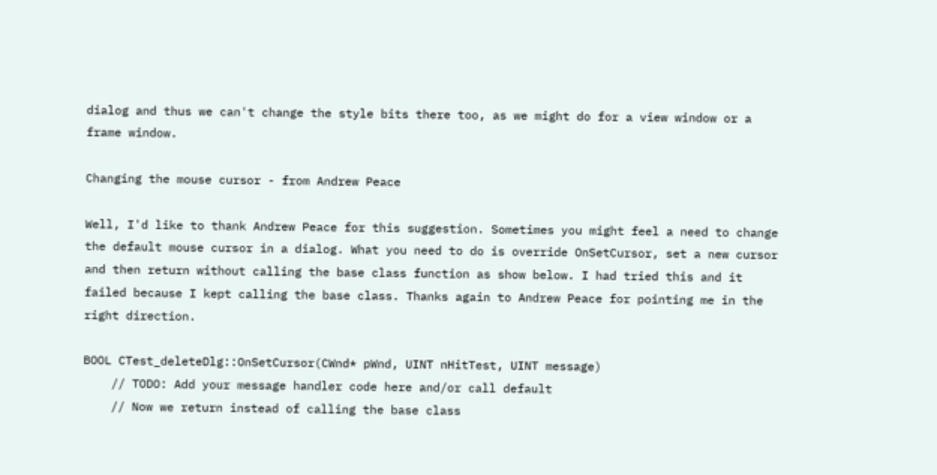dialog and thus we can't change the style bits there too, as we might do for a view window or a frame window.

Changing the mouse cursor - from Andrew Peace

Well, I'd like to thank Andrew Peace for this suggestion. Sometimes you might feel a need to change the default mouse cursor in a dialog. What you need to do is override OnSetCursor, set a new cursor and then return without calling the base class function as show below. I had tried this and it failed because I kept calling the base class. Thanks again to Andrew Peace for pointing me in the right direction.

BOOL CTest_deleteDlg::OnSetCursor(CWnd* pWnd, UINT nHitTest, UINT message)
    // TODO: Add your message handler code here and/or call default
    // Now we return instead of calling the base class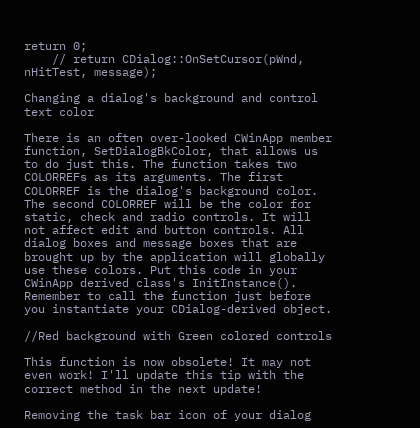return 0;
    // return CDialog::OnSetCursor(pWnd, nHitTest, message);

Changing a dialog's background and control text color

There is an often over-looked CWinApp member function, SetDialogBkColor, that allows us to do just this. The function takes two COLORREFs as its arguments. The first COLORREF is the dialog's background color. The second COLORREF will be the color for static, check and radio controls. It will not affect edit and button controls. All dialog boxes and message boxes that are brought up by the application will globally use these colors. Put this code in your CWinApp derived class's InitInstance(). Remember to call the function just before you instantiate your CDialog-derived object.

//Red background with Green colored controls

This function is now obsolete! It may not even work! I'll update this tip with the correct method in the next update!

Removing the task bar icon of your dialog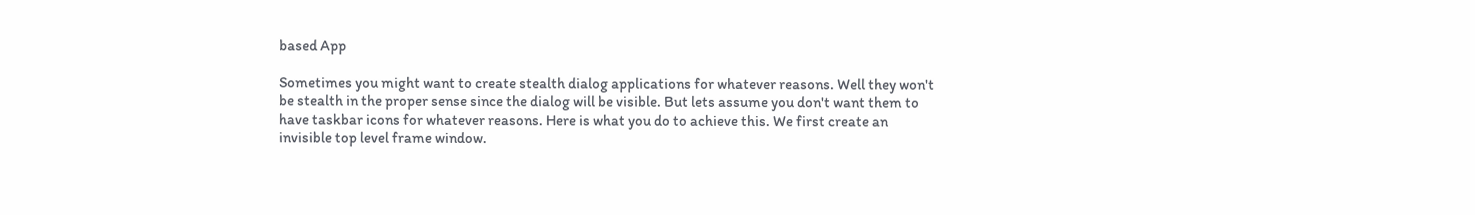based App

Sometimes you might want to create stealth dialog applications for whatever reasons. Well they won't be stealth in the proper sense since the dialog will be visible. But lets assume you don't want them to have taskbar icons for whatever reasons. Here is what you do to achieve this. We first create an invisible top level frame window.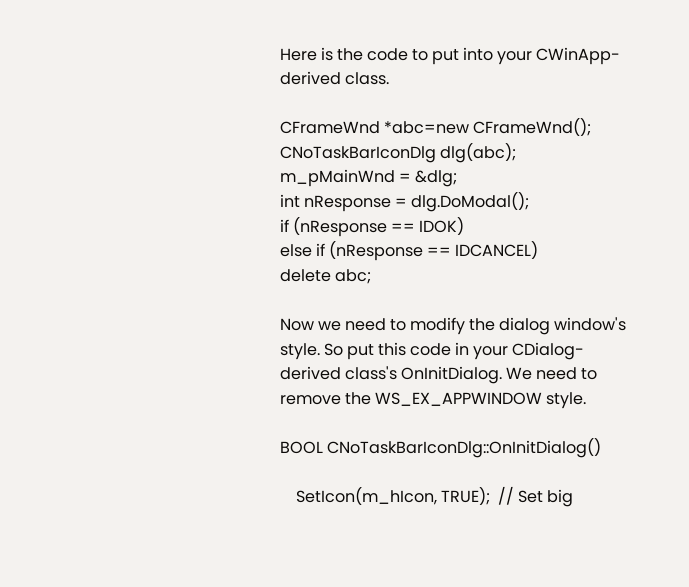Here is the code to put into your CWinApp-derived class.

CFrameWnd *abc=new CFrameWnd();
CNoTaskBarIconDlg dlg(abc);
m_pMainWnd = &dlg;
int nResponse = dlg.DoModal();
if (nResponse == IDOK)
else if (nResponse == IDCANCEL)
delete abc;

Now we need to modify the dialog window's style. So put this code in your CDialog-derived class's OnInitDialog. We need to remove the WS_EX_APPWINDOW style.

BOOL CNoTaskBarIconDlg::OnInitDialog()

    SetIcon(m_hIcon, TRUE);  // Set big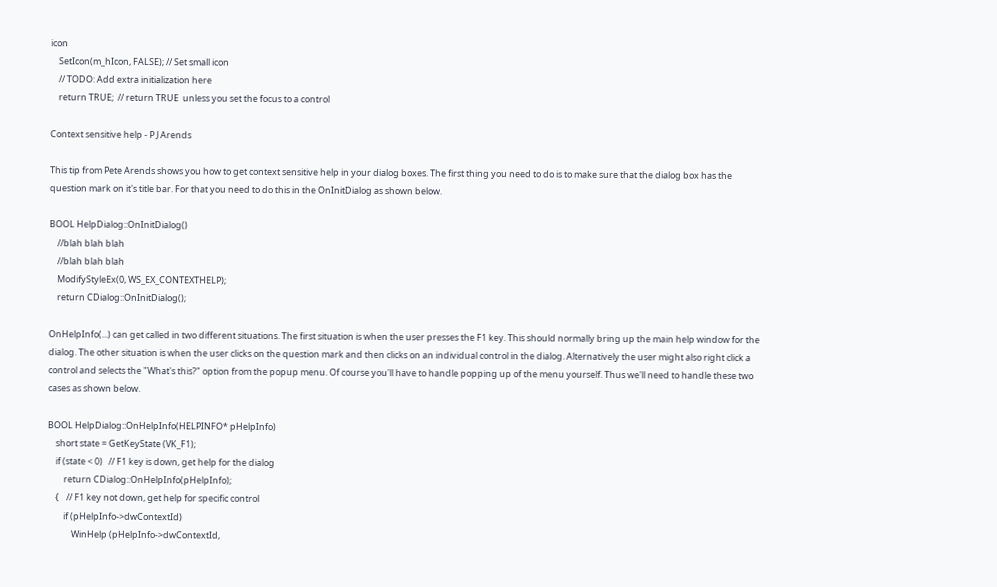icon
    SetIcon(m_hIcon, FALSE); // Set small icon
    // TODO: Add extra initialization here
    return TRUE;  // return TRUE  unless you set the focus to a control

Context sensitive help - P J Arends

This tip from Pete Arends shows you how to get context sensitive help in your dialog boxes. The first thing you need to do is to make sure that the dialog box has the question mark on it's title bar. For that you need to do this in the OnInitDialog as shown below.

BOOL HelpDialog::OnInitDialog()
    //blah blah blah
    //blah blah blah
    ModifyStyleEx(0, WS_EX_CONTEXTHELP);
    return CDialog::OnInitDialog();

OnHelpInfo(...) can get called in two different situations. The first situation is when the user presses the F1 key. This should normally bring up the main help window for the dialog. The other situation is when the user clicks on the question mark and then clicks on an individual control in the dialog. Alternatively the user might also right click a control and selects the "What's this?" option from the popup menu. Of course you'll have to handle popping up of the menu yourself. Thus we'll need to handle these two cases as shown below.

BOOL HelpDialog::OnHelpInfo(HELPINFO* pHelpInfo)
    short state = GetKeyState (VK_F1);
    if (state < 0)   // F1 key is down, get help for the dialog
        return CDialog::OnHelpInfo(pHelpInfo);
    {    // F1 key not down, get help for specific control
        if (pHelpInfo->dwContextId)
            WinHelp (pHelpInfo->dwContextId,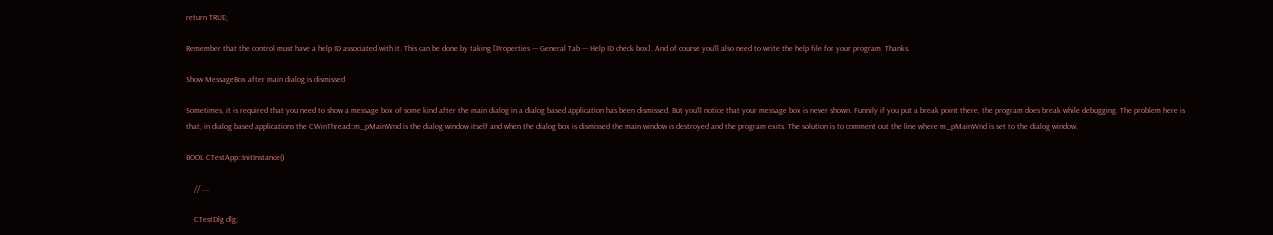return TRUE;

Remember that the control must have a help ID associated with it. This can be done by taking [Properties --- General Tab --- Help ID check box]. And of course you'll also need to write the help file for your program. Thanks.

Show MessageBox after main dialog is dismissed

Sometimes, it is required that you need to show a message box of some kind after the main dialog in a dialog based application has been dismissed. But you'll notice that your message box is never shown. Funnily if you put a break point there, the program does break while debugging. The problem here is that, in dialog based applications the CWinThread::m_pMainWnd is the dialog window itself and when the dialog box is dismissed the main window is destroyed and the program exits. The solution is to comment out the line where m_pMainWnd is set to the dialog window.

BOOL CTestApp::InitInstance()

    // ....

    CTestDlg dlg;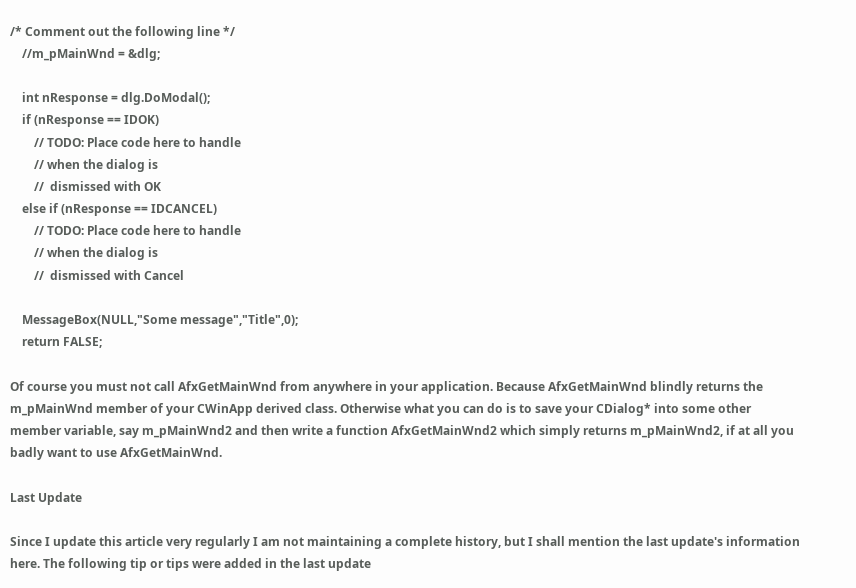/* Comment out the following line */
    //m_pMainWnd = &dlg;

    int nResponse = dlg.DoModal();
    if (nResponse == IDOK)
        // TODO: Place code here to handle
        // when the dialog is
        //  dismissed with OK
    else if (nResponse == IDCANCEL)
        // TODO: Place code here to handle
        // when the dialog is
        //  dismissed with Cancel

    MessageBox(NULL,"Some message","Title",0);
    return FALSE;

Of course you must not call AfxGetMainWnd from anywhere in your application. Because AfxGetMainWnd blindly returns the m_pMainWnd member of your CWinApp derived class. Otherwise what you can do is to save your CDialog* into some other member variable, say m_pMainWnd2 and then write a function AfxGetMainWnd2 which simply returns m_pMainWnd2, if at all you badly want to use AfxGetMainWnd.

Last Update

Since I update this article very regularly I am not maintaining a complete history, but I shall mention the last update's information here. The following tip or tips were added in the last update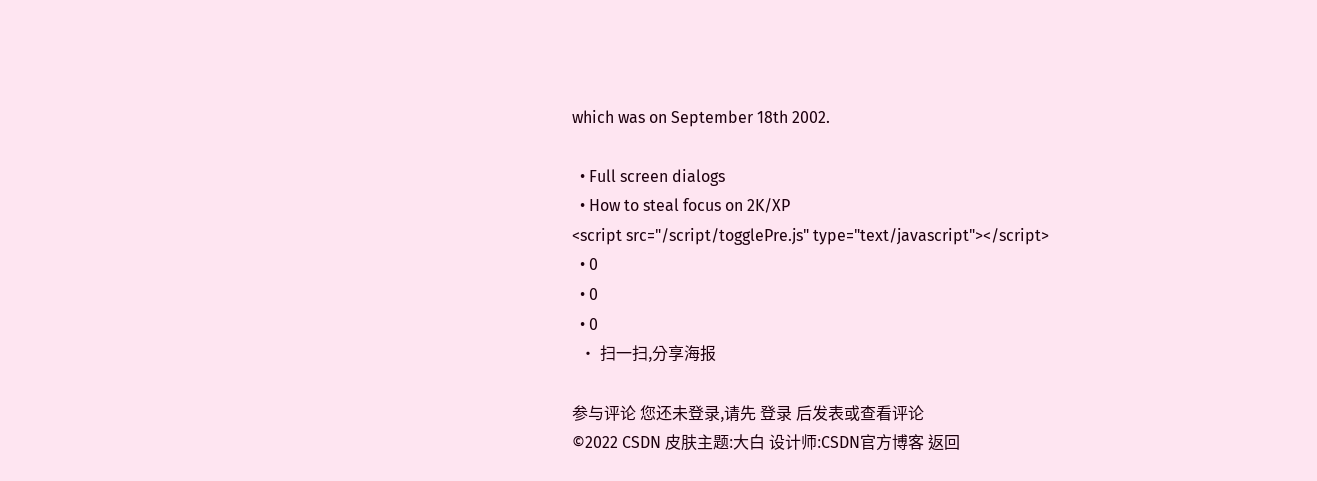which was on September 18th 2002.

  • Full screen dialogs
  • How to steal focus on 2K/XP
<script src="/script/togglePre.js" type="text/javascript"></script>
  • 0
  • 0
  • 0
  • 扫一扫,分享海报

参与评论 您还未登录,请先 登录 后发表或查看评论
©2022 CSDN 皮肤主题:大白 设计师:CSDN官方博客 返回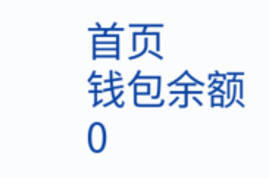首页
钱包余额 0